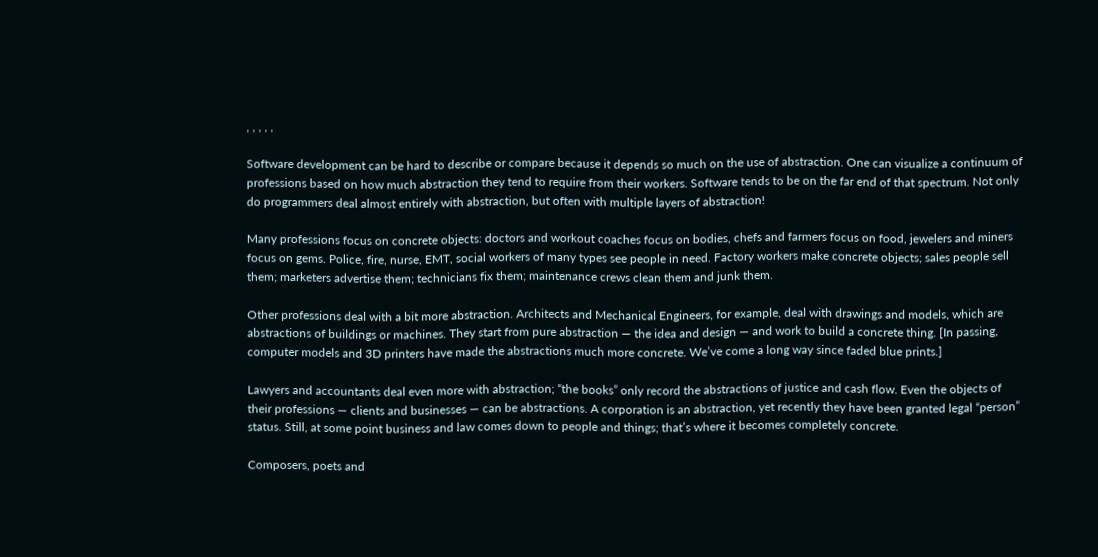, , , , ,

Software development can be hard to describe or compare because it depends so much on the use of abstraction. One can visualize a continuum of professions based on how much abstraction they tend to require from their workers. Software tends to be on the far end of that spectrum. Not only do programmers deal almost entirely with abstraction, but often with multiple layers of abstraction!

Many professions focus on concrete objects: doctors and workout coaches focus on bodies, chefs and farmers focus on food, jewelers and miners focus on gems. Police, fire, nurse, EMT, social workers of many types see people in need. Factory workers make concrete objects; sales people sell them; marketers advertise them; technicians fix them; maintenance crews clean them and junk them.

Other professions deal with a bit more abstraction. Architects and Mechanical Engineers, for example, deal with drawings and models, which are abstractions of buildings or machines. They start from pure abstraction — the idea and design — and work to build a concrete thing. [In passing, computer models and 3D printers have made the abstractions much more concrete. We’ve come a long way since faded blue prints.]

Lawyers and accountants deal even more with abstraction; “the books” only record the abstractions of justice and cash flow. Even the objects of their professions — clients and businesses — can be abstractions. A corporation is an abstraction, yet recently they have been granted legal “person” status. Still, at some point business and law comes down to people and things; that’s where it becomes completely concrete.

Composers, poets and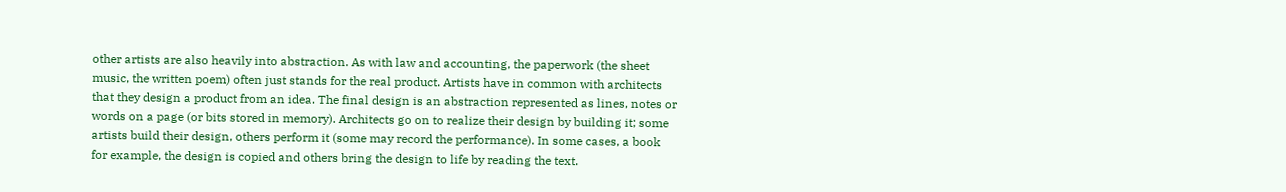other artists are also heavily into abstraction. As with law and accounting, the paperwork (the sheet music, the written poem) often just stands for the real product. Artists have in common with architects that they design a product from an idea. The final design is an abstraction represented as lines, notes or words on a page (or bits stored in memory). Architects go on to realize their design by building it; some artists build their design, others perform it (some may record the performance). In some cases, a book for example, the design is copied and others bring the design to life by reading the text.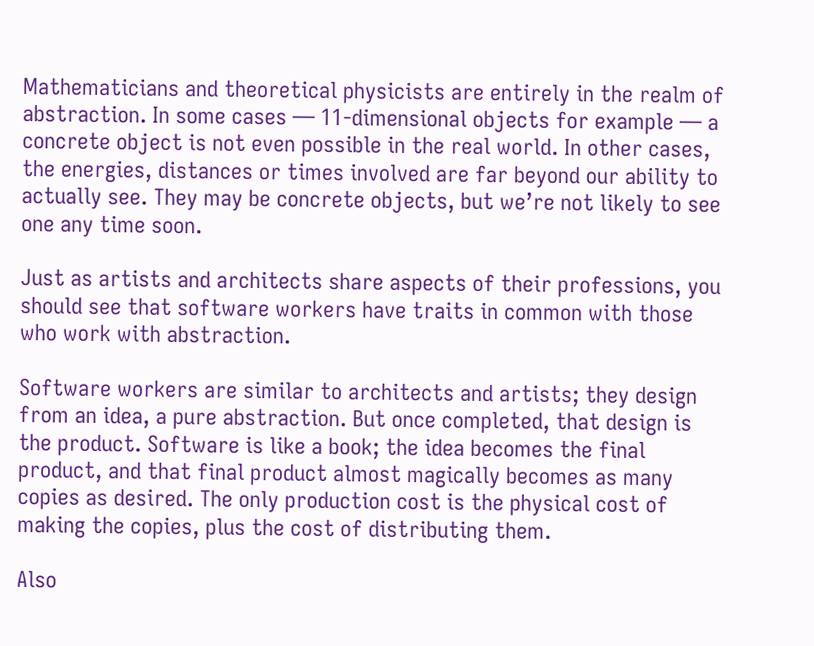Mathematicians and theoretical physicists are entirely in the realm of abstraction. In some cases — 11-dimensional objects for example — a concrete object is not even possible in the real world. In other cases, the energies, distances or times involved are far beyond our ability to actually see. They may be concrete objects, but we’re not likely to see one any time soon.

Just as artists and architects share aspects of their professions, you should see that software workers have traits in common with those who work with abstraction.

Software workers are similar to architects and artists; they design from an idea, a pure abstraction. But once completed, that design is the product. Software is like a book; the idea becomes the final product, and that final product almost magically becomes as many copies as desired. The only production cost is the physical cost of making the copies, plus the cost of distributing them.

Also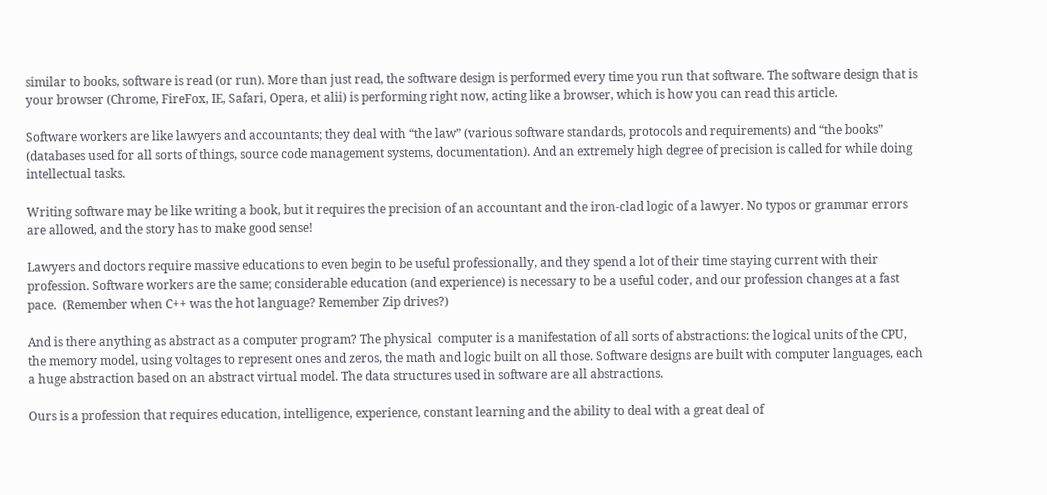similar to books, software is read (or run). More than just read, the software design is performed every time you run that software. The software design that is your browser (Chrome, FireFox, IE, Safari, Opera, et alii) is performing right now, acting like a browser, which is how you can read this article.

Software workers are like lawyers and accountants; they deal with “the law” (various software standards, protocols and requirements) and “the books” (databases used for all sorts of things, source code management systems, documentation). And an extremely high degree of precision is called for while doing intellectual tasks.

Writing software may be like writing a book, but it requires the precision of an accountant and the iron-clad logic of a lawyer. No typos or grammar errors are allowed, and the story has to make good sense!

Lawyers and doctors require massive educations to even begin to be useful professionally, and they spend a lot of their time staying current with their profession. Software workers are the same; considerable education (and experience) is necessary to be a useful coder, and our profession changes at a fast pace.  (Remember when C++ was the hot language? Remember Zip drives?)

And is there anything as abstract as a computer program? The physical  computer is a manifestation of all sorts of abstractions: the logical units of the CPU, the memory model, using voltages to represent ones and zeros, the math and logic built on all those. Software designs are built with computer languages, each a huge abstraction based on an abstract virtual model. The data structures used in software are all abstractions.

Ours is a profession that requires education, intelligence, experience, constant learning and the ability to deal with a great deal of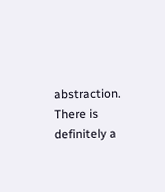abstraction. There is definitely a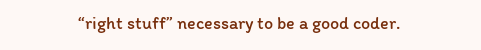“right stuff” necessary to be a good coder.